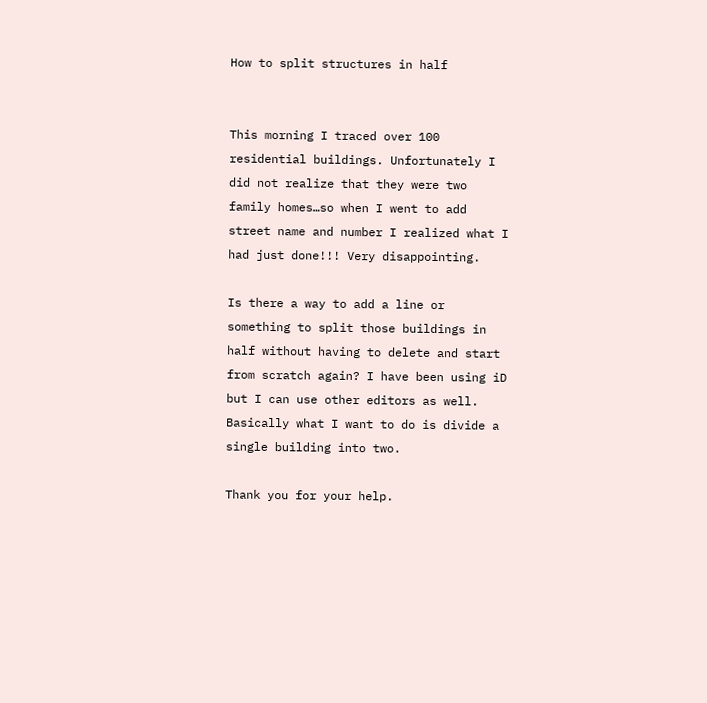How to split structures in half


This morning I traced over 100 residential buildings. Unfortunately I did not realize that they were two family homes…so when I went to add street name and number I realized what I had just done!!! Very disappointing.

Is there a way to add a line or something to split those buildings in half without having to delete and start from scratch again? I have been using iD but I can use other editors as well. Basically what I want to do is divide a single building into two.

Thank you for your help.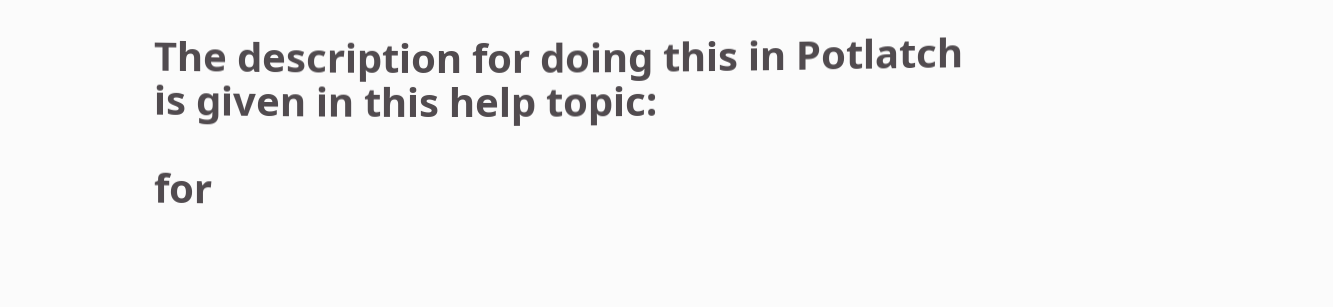The description for doing this in Potlatch is given in this help topic:

for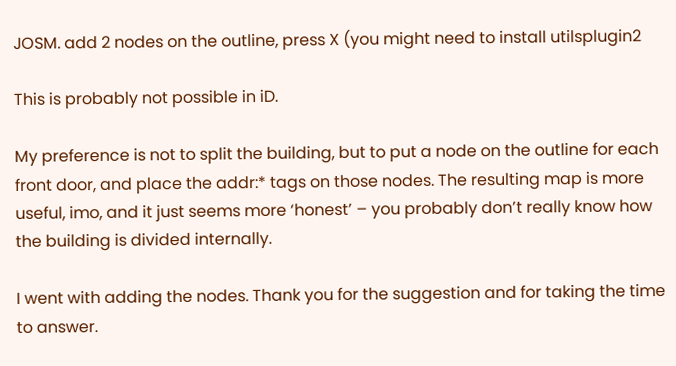JOSM. add 2 nodes on the outline, press X (you might need to install utilsplugin2

This is probably not possible in iD.

My preference is not to split the building, but to put a node on the outline for each front door, and place the addr:* tags on those nodes. The resulting map is more useful, imo, and it just seems more ‘honest’ – you probably don’t really know how the building is divided internally.

I went with adding the nodes. Thank you for the suggestion and for taking the time to answer.